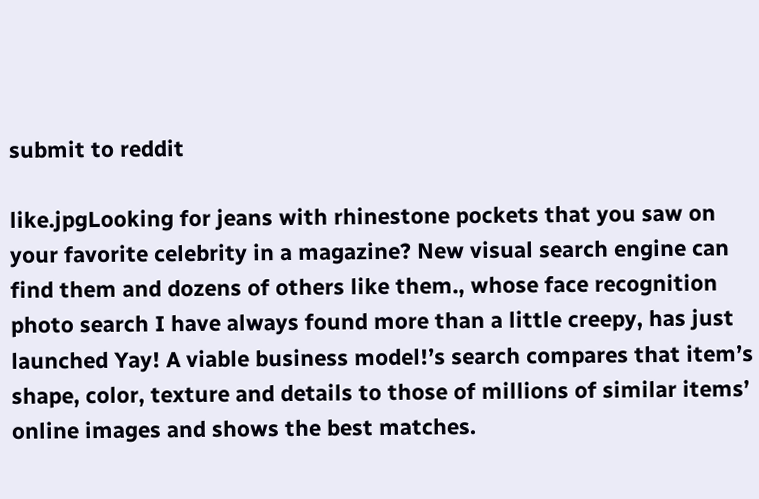submit to reddit

like.jpgLooking for jeans with rhinestone pockets that you saw on your favorite celebrity in a magazine? New visual search engine can find them and dozens of others like them., whose face recognition photo search I have always found more than a little creepy, has just launched Yay! A viable business model!’s search compares that item’s shape, color, texture and details to those of millions of similar items’ online images and shows the best matches.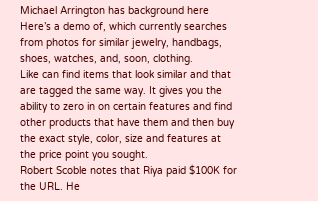Michael Arrington has background here
Here’s a demo of, which currently searches from photos for similar jewelry, handbags, shoes, watches, and, soon, clothing.
Like can find items that look similar and that are tagged the same way. It gives you the ability to zero in on certain features and find other products that have them and then buy the exact style, color, size and features at the price point you sought.
Robert Scoble notes that Riya paid $100K for the URL. He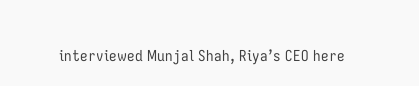interviewed Munjal Shah, Riya’s CEO here